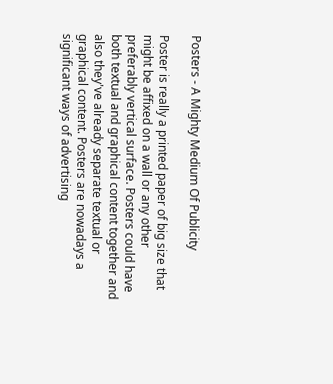Posters - A Mighty Medium Of Publicity

Poster is really a printed paper of big size that might be affixed on a wall or any other preferably vertical surface. Posters could have both textual and graphical content together and also they've already separate textual or graphical content. Posters are nowadays a significant ways of advertising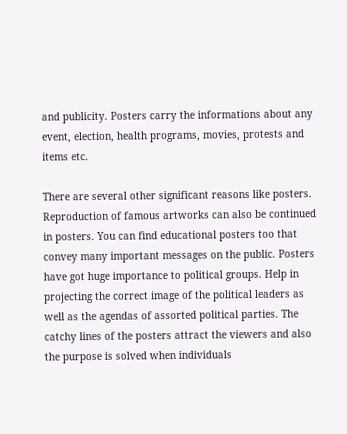and publicity. Posters carry the informations about any event, election, health programs, movies, protests and items etc.

There are several other significant reasons like posters. Reproduction of famous artworks can also be continued in posters. You can find educational posters too that convey many important messages on the public. Posters have got huge importance to political groups. Help in projecting the correct image of the political leaders as well as the agendas of assorted political parties. The catchy lines of the posters attract the viewers and also the purpose is solved when individuals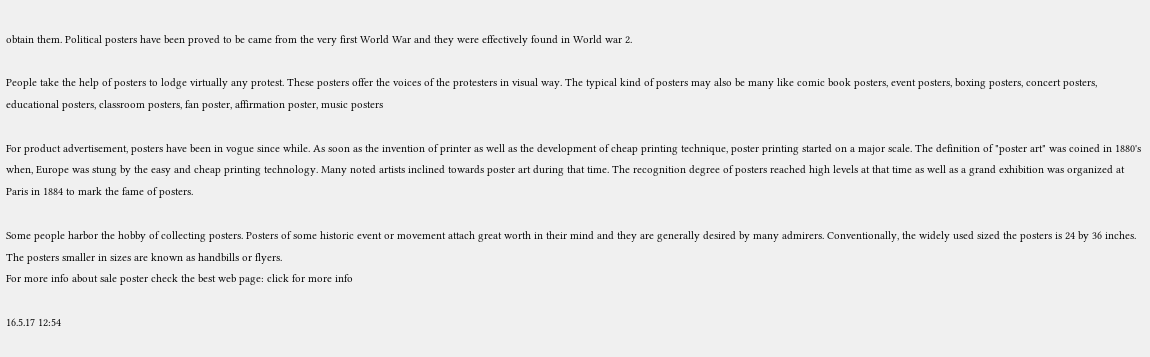obtain them. Political posters have been proved to be came from the very first World War and they were effectively found in World war 2.

People take the help of posters to lodge virtually any protest. These posters offer the voices of the protesters in visual way. The typical kind of posters may also be many like comic book posters, event posters, boxing posters, concert posters, educational posters, classroom posters, fan poster, affirmation poster, music posters

For product advertisement, posters have been in vogue since while. As soon as the invention of printer as well as the development of cheap printing technique, poster printing started on a major scale. The definition of "poster art" was coined in 1880's when, Europe was stung by the easy and cheap printing technology. Many noted artists inclined towards poster art during that time. The recognition degree of posters reached high levels at that time as well as a grand exhibition was organized at Paris in 1884 to mark the fame of posters.

Some people harbor the hobby of collecting posters. Posters of some historic event or movement attach great worth in their mind and they are generally desired by many admirers. Conventionally, the widely used sized the posters is 24 by 36 inches. The posters smaller in sizes are known as handbills or flyers.
For more info about sale poster check the best web page: click for more info

16.5.17 12:54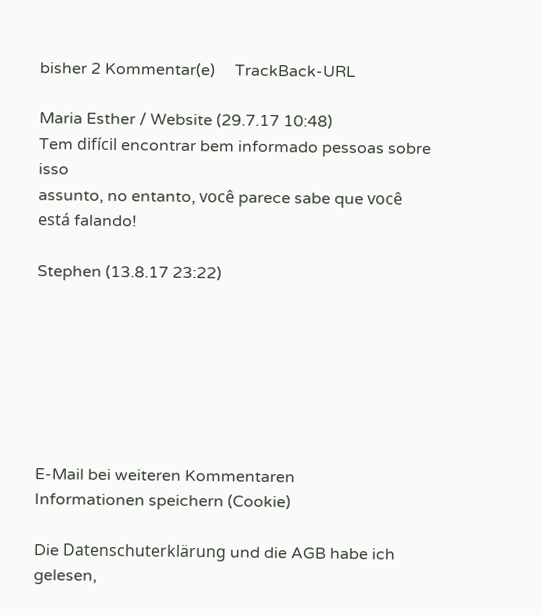bisher 2 Kommentar(e)     TrackBack-URL

Maria Esther / Website (29.7.17 10:48)
Tem difícil encontrar bem informado pessoas sobre isso
assunto, no entanto, você parece sabe que você está falando!

Stephen (13.8.17 23:22)







E-Mail bei weiteren Kommentaren
Informationen speichern (Cookie)

Die Datenschuterklärung und die AGB habe ich gelesen,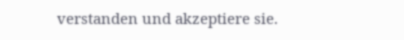verstanden und akzeptiere sie.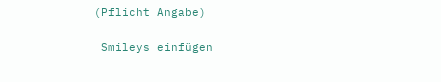(Pflicht Angabe)

 Smileys einfügen